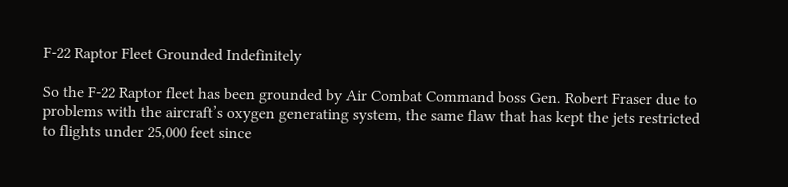F-22 Raptor Fleet Grounded Indefinitely

So the F-22 Raptor fleet has been grounded by Air Combat Command boss Gen. Robert Fraser due to problems with the aircraft’s oxygen generating system, the same flaw that has kept the jets restricted to flights under 25,000 feet since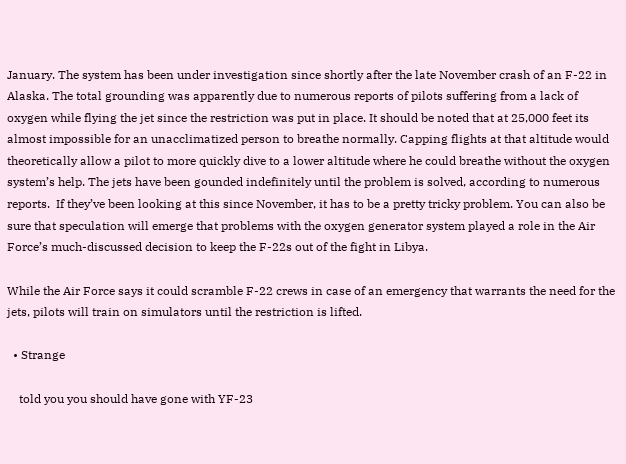January. The system has been under investigation since shortly after the late November crash of an F-22 in Alaska. The total grounding was apparently due to numerous reports of pilots suffering from a lack of oxygen while flying the jet since the restriction was put in place. It should be noted that at 25,000 feet its almost impossible for an unacclimatized person to breathe normally. Capping flights at that altitude would theoretically allow a pilot to more quickly dive to a lower altitude where he could breathe without the oxygen system’s help. The jets have been gounded indefinitely until the problem is solved, according to numerous reports.  If they’ve been looking at this since November, it has to be a pretty tricky problem. You can also be sure that speculation will emerge that problems with the oxygen generator system played a role in the Air Force’s much-discussed decision to keep the F-22s out of the fight in Libya.

While the Air Force says it could scramble F-22 crews in case of an emergency that warrants the need for the jets, pilots will train on simulators until the restriction is lifted.

  • Strange

    told you you should have gone with YF-23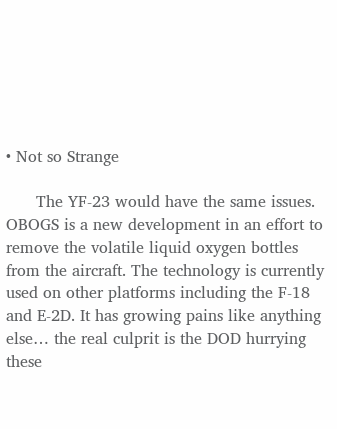• Not so Strange

      The YF-23 would have the same issues. OBOGS is a new development in an effort to remove the volatile liquid oxygen bottles from the aircraft. The technology is currently used on other platforms including the F-18 and E-2D. It has growing pains like anything else… the real culprit is the DOD hurrying these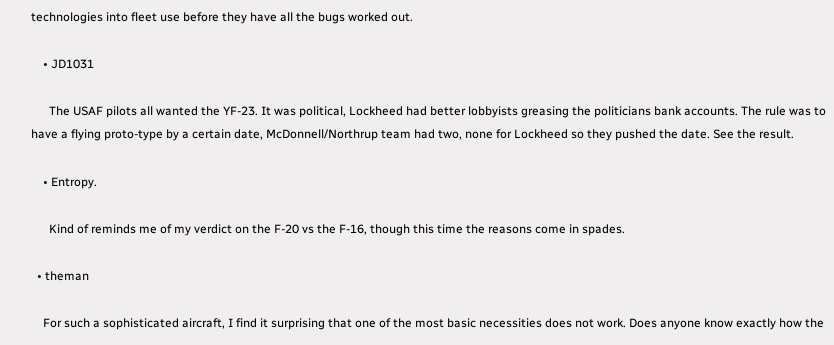technologies into fleet use before they have all the bugs worked out.

    • JD1031

      The USAF pilots all wanted the YF-23. It was political, Lockheed had better lobbyists greasing the politicians bank accounts. The rule was to have a flying proto-type by a certain date, McDonnell/Northrup team had two, none for Lockheed so they pushed the date. See the result.

    • Entropy.

      Kind of reminds me of my verdict on the F-20 vs the F-16, though this time the reasons come in spades.

  • theman

    For such a sophisticated aircraft, I find it surprising that one of the most basic necessities does not work. Does anyone know exactly how the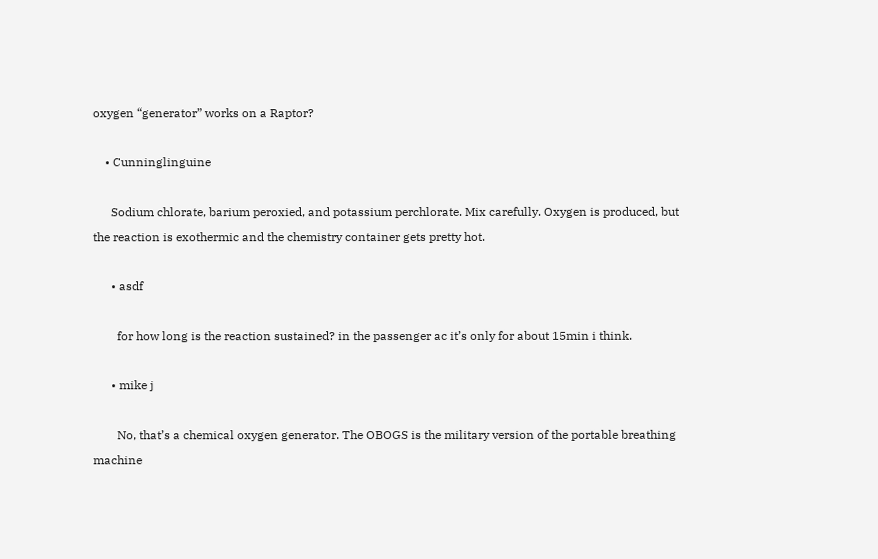oxygen “generator” works on a Raptor?

    • Cunninglinguine

      Sodium chlorate, barium peroxied, and potassium perchlorate. Mix carefully. Oxygen is produced, but the reaction is exothermic and the chemistry container gets pretty hot.

      • asdf

        for how long is the reaction sustained? in the passenger ac it’s only for about 15min i think.

      • mike j

        No, that’s a chemical oxygen generator. The OBOGS is the military version of the portable breathing machine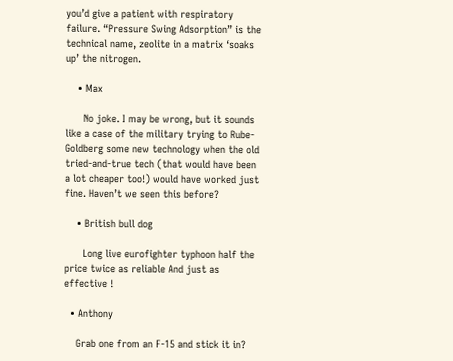you’d give a patient with respiratory failure. “Pressure Swing Adsorption” is the technical name, zeolite in a matrix ‘soaks up’ the nitrogen.

    • Max

      No joke. I may be wrong, but it sounds like a case of the military trying to Rube-Goldberg some new technology when the old tried-and-true tech (that would have been a lot cheaper too!) would have worked just fine. Haven’t we seen this before?

    • British bull dog

      Long live eurofighter typhoon half the price twice as reliable And just as effective !

  • Anthony

    Grab one from an F-15 and stick it in?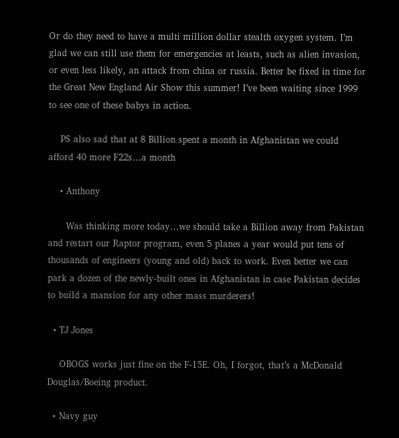Or do they need to have a multi million dollar stealth oxygen system. I’m glad we can still use them for emergencies at leasts, such as alien invasion, or even less likely, an attack from china or russia. Better be fixed in time for the Great New England Air Show this summer! I’ve been waiting since 1999 to see one of these babys in action.

    PS also sad that at 8 Billion spent a month in Afghanistan we could afford 40 more F22s…a month

    • Anthony

      Was thinking more today…we should take a Billion away from Pakistan and restart our Raptor program, even 5 planes a year would put tens of thousands of engineers (young and old) back to work. Even better we can park a dozen of the newly-built ones in Afghanistan in case Pakistan decides to build a mansion for any other mass murderers!

  • TJ Jones

    OBOGS works just fine on the F-15E. Oh, I forgot, that’s a McDonald Douglas/Boeing product.

  • Navy guy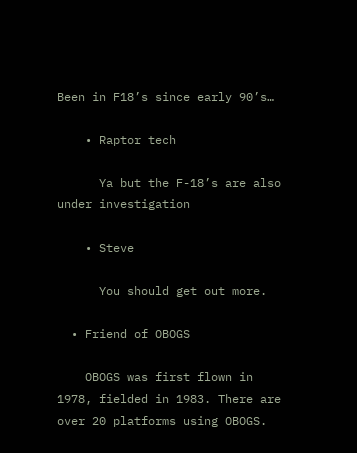Been in F18’s since early 90’s…

    • Raptor tech

      Ya but the F-18’s are also under investigation

    • Steve

      You should get out more.

  • Friend of OBOGS

    OBOGS was first flown in 1978, fielded in 1983. There are over 20 platforms using OBOGS.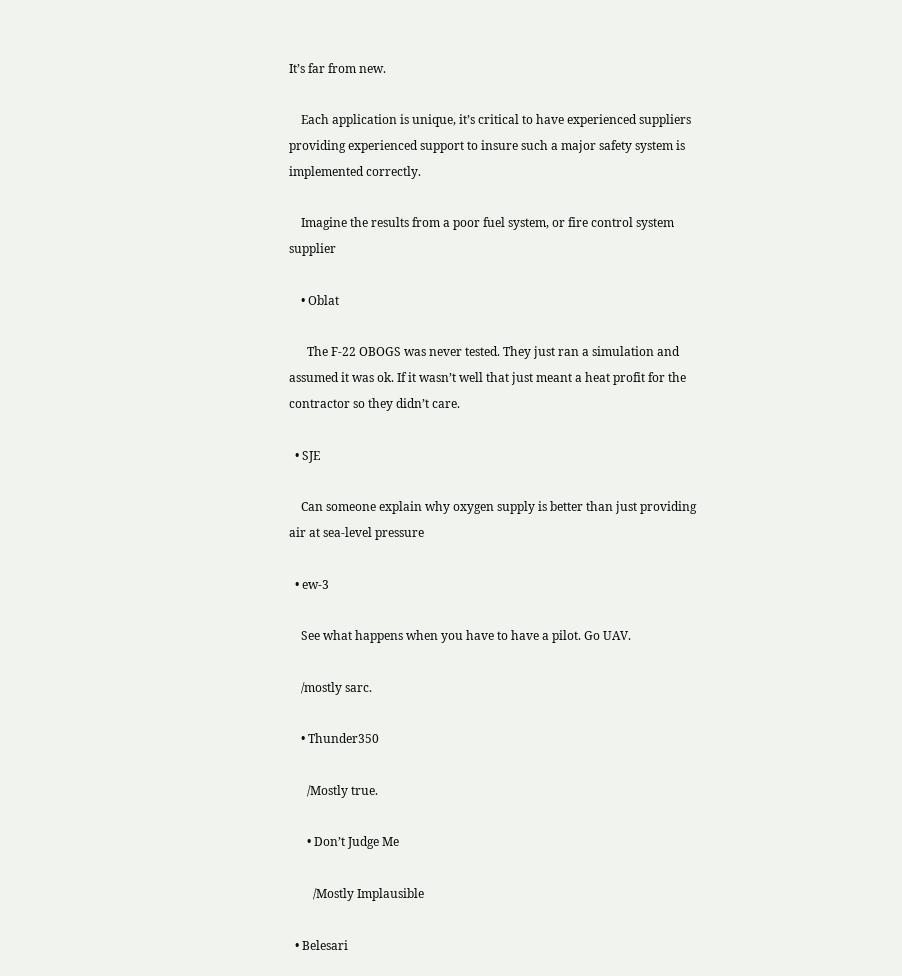It’s far from new.

    Each application is unique, it’s critical to have experienced suppliers providing experienced support to insure such a major safety system is implemented correctly.

    Imagine the results from a poor fuel system, or fire control system supplier

    • Oblat

      The F-22 OBOGS was never tested. They just ran a simulation and assumed it was ok. If it wasn’t well that just meant a heat profit for the contractor so they didn’t care.

  • SJE

    Can someone explain why oxygen supply is better than just providing air at sea-level pressure

  • ew-3

    See what happens when you have to have a pilot. Go UAV.

    /mostly sarc.

    • Thunder350

      /Mostly true.

      • Don’t Judge Me

        /Mostly Implausible

  • Belesari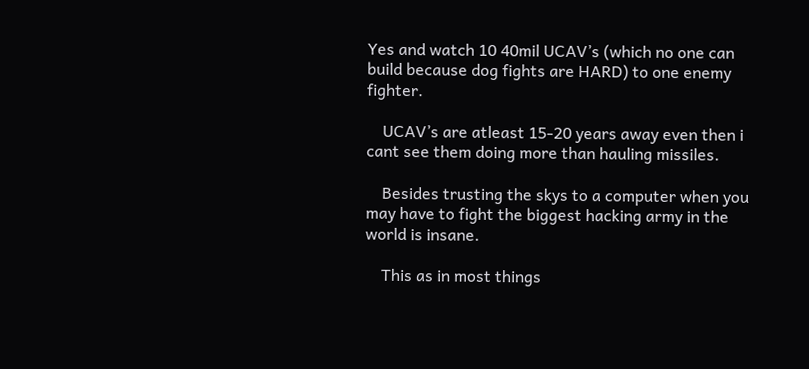Yes and watch 10 40mil UCAV’s (which no one can build because dog fights are HARD) to one enemy fighter.

    UCAV’s are atleast 15-20 years away even then i cant see them doing more than hauling missiles.

    Besides trusting the skys to a computer when you may have to fight the biggest hacking army in the world is insane.

    This as in most things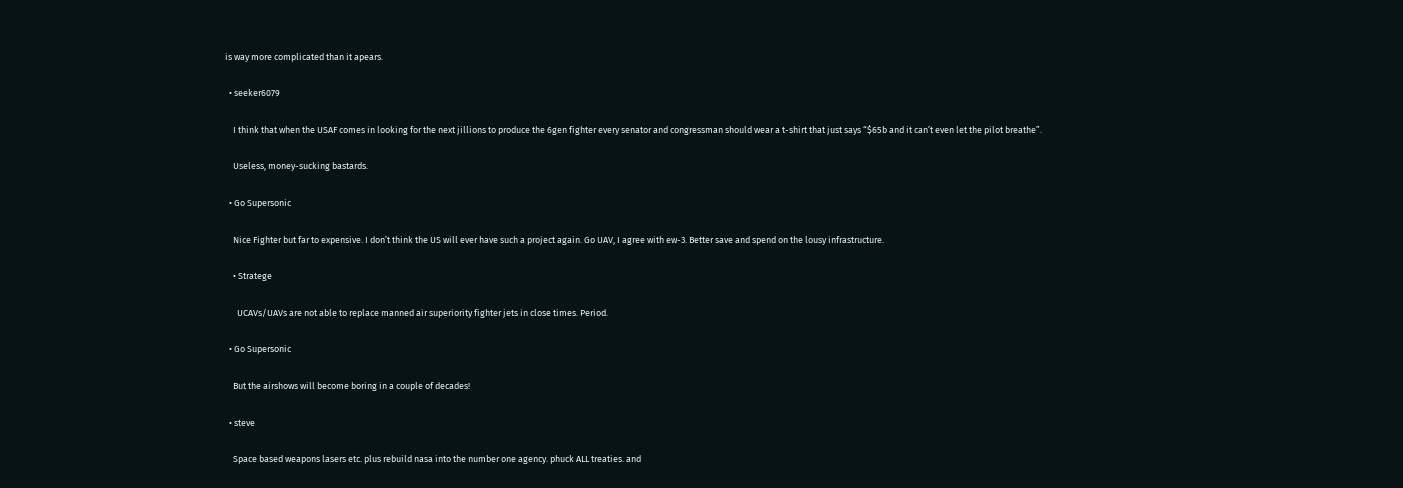is way more complicated than it apears.

  • seeker6079

    I think that when the USAF comes in looking for the next jillions to produce the 6gen fighter every senator and congressman should wear a t-shirt that just says “$65b and it can’t even let the pilot breathe”.

    Useless, money-sucking bastards.

  • Go Supersonic

    Nice Fighter but far to expensive. I don’t think the US will ever have such a project again. Go UAV, I agree with ew-3. Better save and spend on the lousy infrastructure.

    • Stratege

      UCAVs/UAVs are not able to replace manned air superiority fighter jets in close times. Period.

  • Go Supersonic

    But the airshows will become boring in a couple of decades!

  • steve

    Space based weapons lasers etc. plus rebuild nasa into the number one agency. phuck ALL treaties. and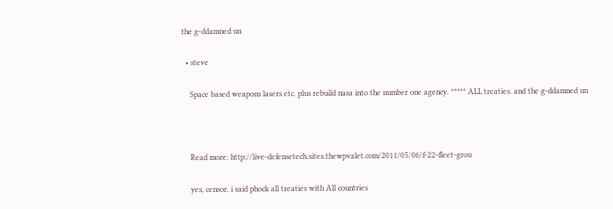the g-ddamned un

  • steve

    Space based weapons lasers etc. plus rebuild nasa into the number one agency. ***** ALL treaties. and the g-ddamned un



    Read more: http://live-defensetech.sites.thewpvalet.com/2011/05/06/f-22-fleet-grou

    yes, censor. i said phock all treaties with All countries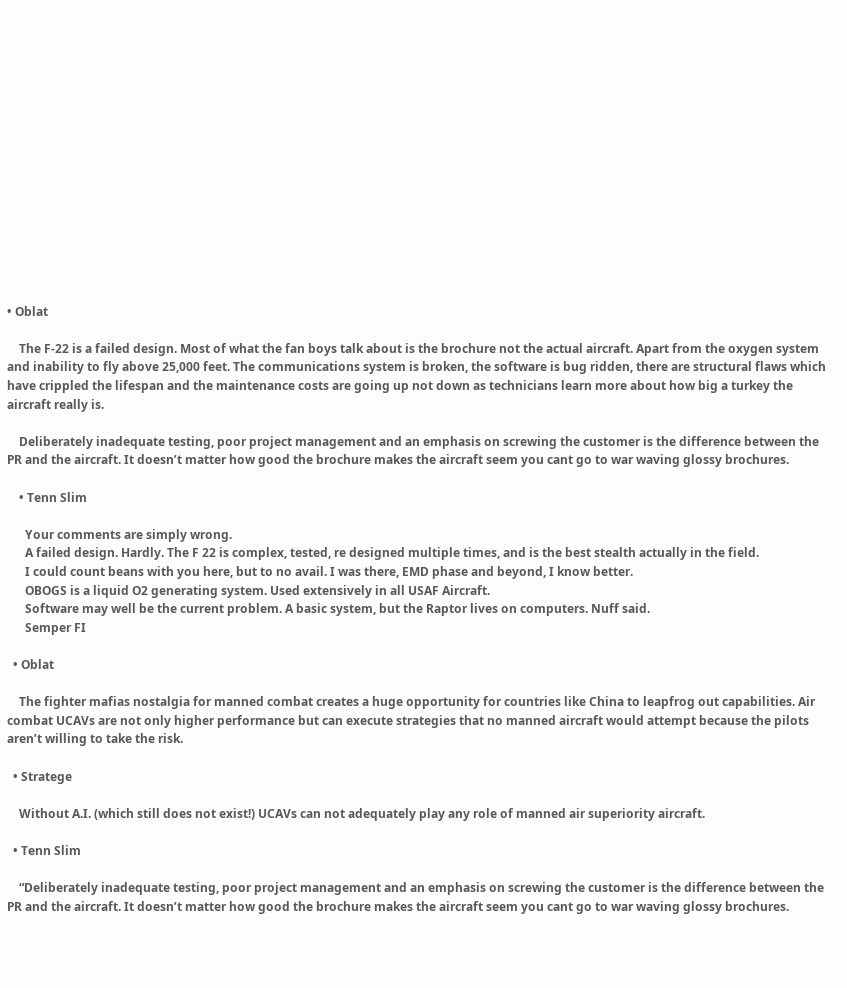• Oblat

    The F-22 is a failed design. Most of what the fan boys talk about is the brochure not the actual aircraft. Apart from the oxygen system and inability to fly above 25,000 feet. The communications system is broken, the software is bug ridden, there are structural flaws which have crippled the lifespan and the maintenance costs are going up not down as technicians learn more about how big a turkey the aircraft really is.

    Deliberately inadequate testing, poor project management and an emphasis on screwing the customer is the difference between the PR and the aircraft. It doesn’t matter how good the brochure makes the aircraft seem you cant go to war waving glossy brochures.

    • Tenn Slim

      Your comments are simply wrong.
      A failed design. Hardly. The F 22 is complex, tested, re designed multiple times, and is the best stealth actually in the field.
      I could count beans with you here, but to no avail. I was there, EMD phase and beyond, I know better.
      OBOGS is a liquid O2 generating system. Used extensively in all USAF Aircraft.
      Software may well be the current problem. A basic system, but the Raptor lives on computers. Nuff said.
      Semper FI

  • Oblat

    The fighter mafias nostalgia for manned combat creates a huge opportunity for countries like China to leapfrog out capabilities. Air combat UCAVs are not only higher performance but can execute strategies that no manned aircraft would attempt because the pilots aren’t willing to take the risk.

  • Stratege

    Without A.I. (which still does not exist!) UCAVs can not adequately play any role of manned air superiority aircraft.

  • Tenn Slim

    “Deliberately inadequate testing, poor project management and an emphasis on screwing the customer is the difference between the PR and the aircraft. It doesn’t matter how good the brochure makes the aircraft seem you cant go to war waving glossy brochures.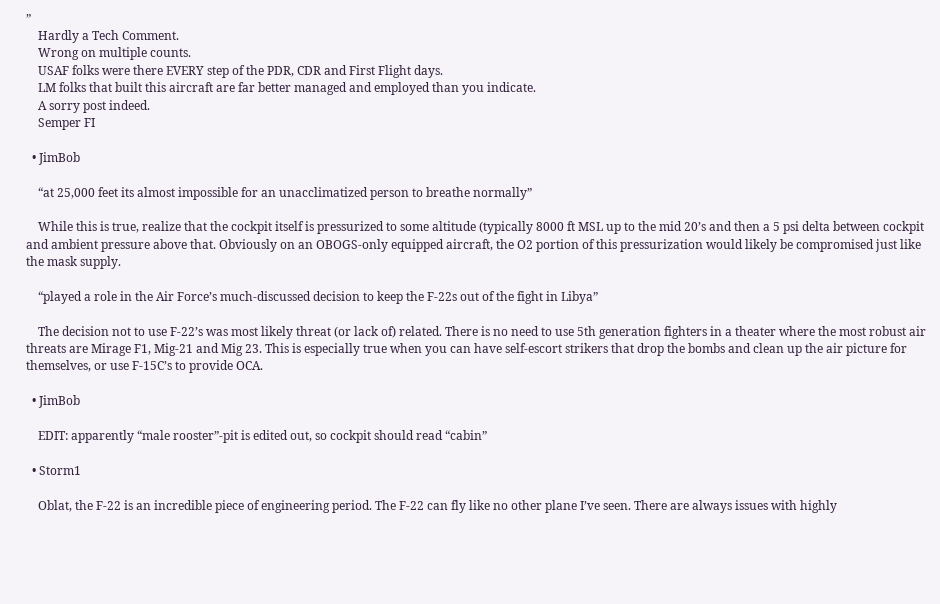”
    Hardly a Tech Comment.
    Wrong on multiple counts.
    USAF folks were there EVERY step of the PDR, CDR and First Flight days.
    LM folks that built this aircraft are far better managed and employed than you indicate.
    A sorry post indeed.
    Semper FI

  • JimBob

    “at 25,000 feet its almost impossible for an unacclimatized person to breathe normally”

    While this is true, realize that the cockpit itself is pressurized to some altitude (typically 8000 ft MSL up to the mid 20’s and then a 5 psi delta between cockpit and ambient pressure above that. Obviously on an OBOGS-only equipped aircraft, the O2 portion of this pressurization would likely be compromised just like the mask supply.

    “played a role in the Air Force’s much-discussed decision to keep the F-22s out of the fight in Libya”

    The decision not to use F-22’s was most likely threat (or lack of) related. There is no need to use 5th generation fighters in a theater where the most robust air threats are Mirage F1, Mig-21 and Mig 23. This is especially true when you can have self-escort strikers that drop the bombs and clean up the air picture for themselves, or use F-15C’s to provide OCA.

  • JimBob

    EDIT: apparently “male rooster”-pit is edited out, so cockpit should read “cabin”

  • Storm1

    Oblat, the F-22 is an incredible piece of engineering period. The F-22 can fly like no other plane I’ve seen. There are always issues with highly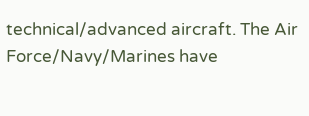technical/advanced aircraft. The Air Force/Navy/Marines have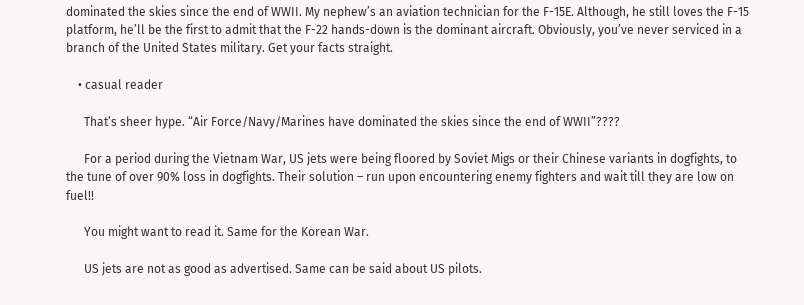dominated the skies since the end of WWII. My nephew’s an aviation technician for the F-15E. Although, he still loves the F-15 platform, he’ll be the first to admit that the F-22 hands-down is the dominant aircraft. Obviously, you’ve never serviced in a branch of the United States military. Get your facts straight.

    • casual reader

      That’s sheer hype. “Air Force/Navy/Marines have dominated the skies since the end of WWII”????

      For a period during the Vietnam War, US jets were being floored by Soviet Migs or their Chinese variants in dogfights, to the tune of over 90% loss in dogfights. Their solution – run upon encountering enemy fighters and wait till they are low on fuel!!

      You might want to read it. Same for the Korean War.

      US jets are not as good as advertised. Same can be said about US pilots.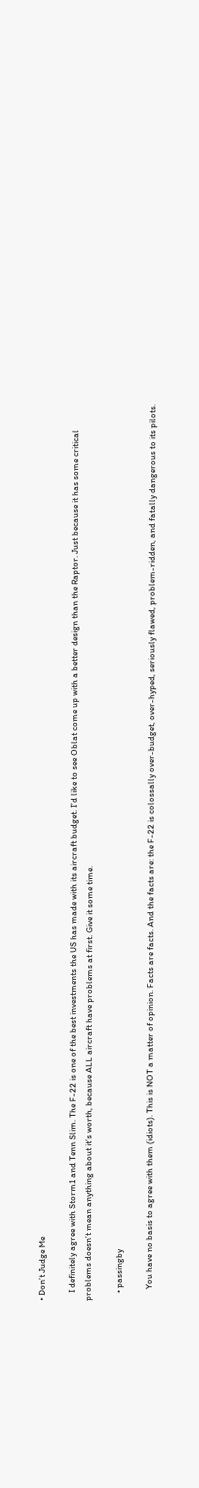• Don’t Judge Me

    I definitely agree with Storm1 and Tenn Slim. The F-22 is one of the best investments the US has made with its aircraft budget. I’d like to see Oblat come up with a better design than the Raptor. Just because it has some critical problems doesn’t mean anything about it’s worth, because ALL aircraft have problems at first. Give it some time.

    • passingby

      You have no basis to agree with them (idiots). This is NOT a matter of opinion. Facts are facts. And the facts are: the F-22 is colossally over-budget, over-hyped, seriously flawed, problem-ridden, and fatally dangerous to its pilots.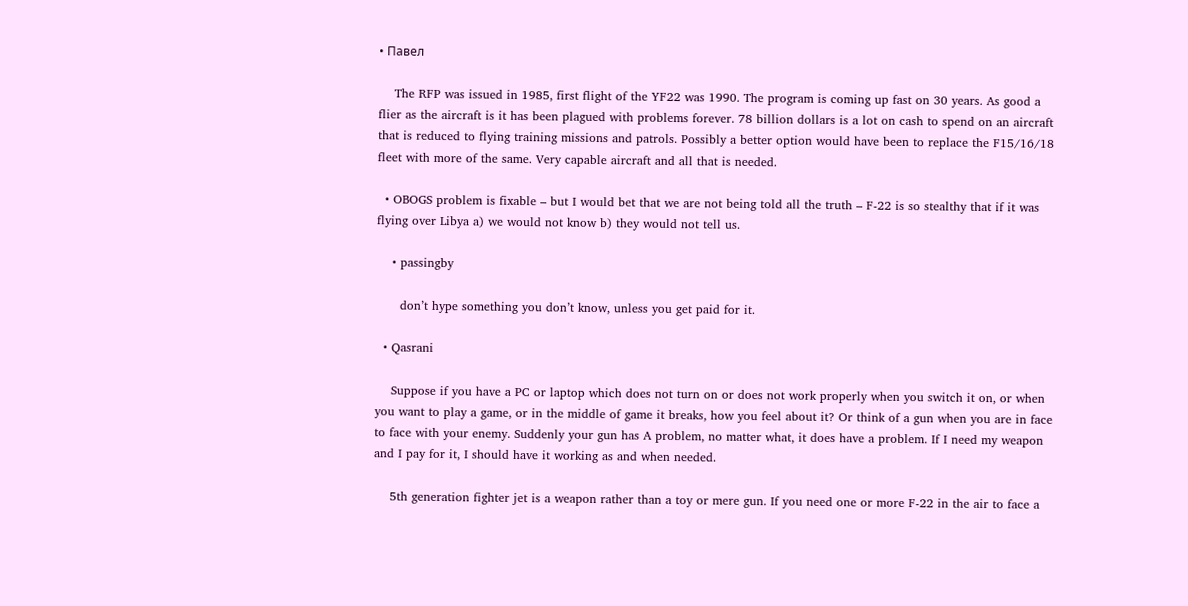• Павел

    The RFP was issued in 1985, first flight of the YF22 was 1990. The program is coming up fast on 30 years. As good a flier as the aircraft is it has been plagued with problems forever. 78 billion dollars is a lot on cash to spend on an aircraft that is reduced to flying training missions and patrols. Possibly a better option would have been to replace the F15/16/18 fleet with more of the same. Very capable aircraft and all that is needed.

  • OBOGS problem is fixable – but I would bet that we are not being told all the truth – F-22 is so stealthy that if it was flying over Libya a) we would not know b) they would not tell us.

    • passingby

      don’t hype something you don’t know, unless you get paid for it.

  • Qasrani

    Suppose if you have a PC or laptop which does not turn on or does not work properly when you switch it on, or when you want to play a game, or in the middle of game it breaks, how you feel about it? Or think of a gun when you are in face to face with your enemy. Suddenly your gun has A problem, no matter what, it does have a problem. If I need my weapon and I pay for it, I should have it working as and when needed.

    5th generation fighter jet is a weapon rather than a toy or mere gun. If you need one or more F-22 in the air to face a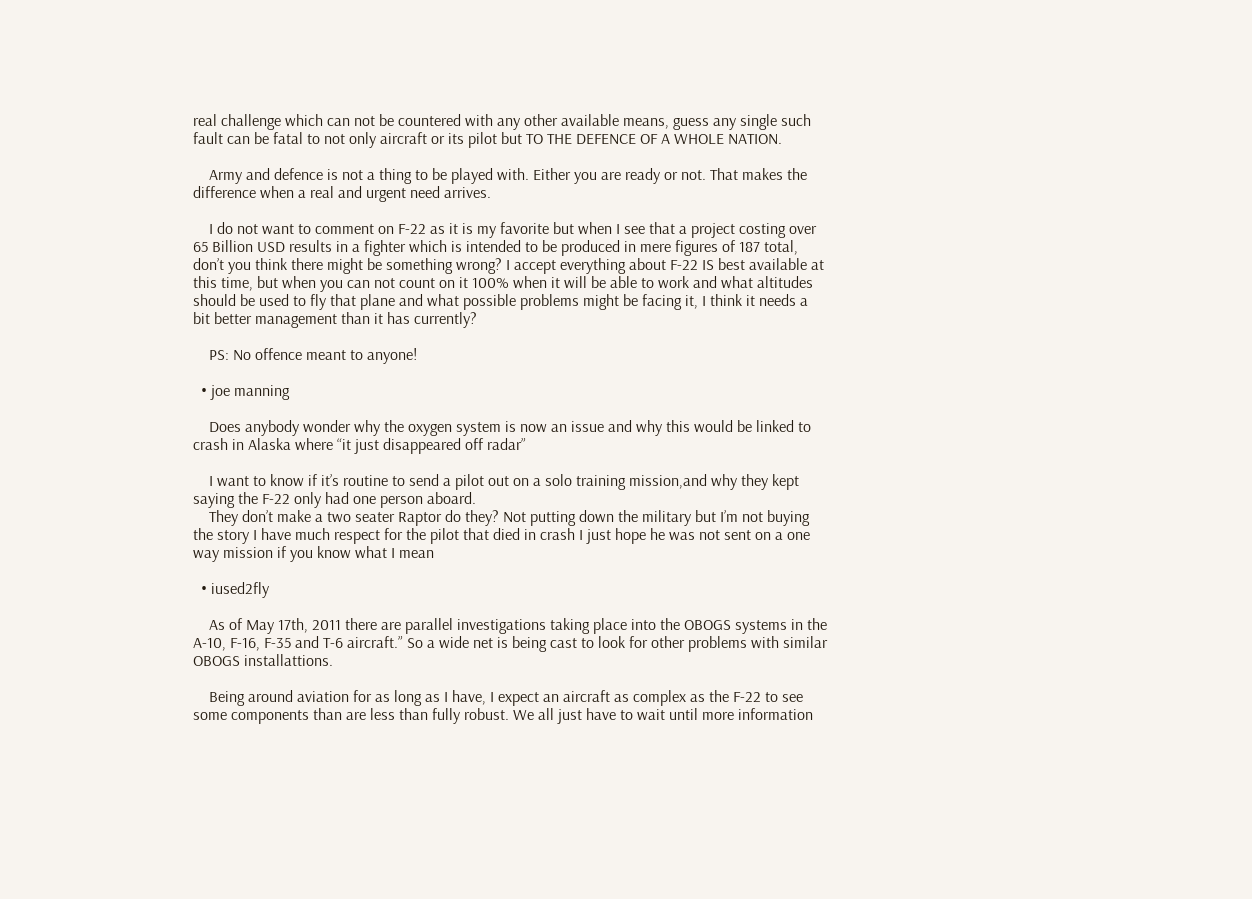real challenge which can not be countered with any other available means, guess any single such fault can be fatal to not only aircraft or its pilot but TO THE DEFENCE OF A WHOLE NATION.

    Army and defence is not a thing to be played with. Either you are ready or not. That makes the difference when a real and urgent need arrives.

    I do not want to comment on F-22 as it is my favorite but when I see that a project costing over 65 Billion USD results in a fighter which is intended to be produced in mere figures of 187 total, don’t you think there might be something wrong? I accept everything about F-22 IS best available at this time, but when you can not count on it 100% when it will be able to work and what altitudes should be used to fly that plane and what possible problems might be facing it, I think it needs a bit better management than it has currently?

    PS: No offence meant to anyone!

  • joe manning

    Does anybody wonder why the oxygen system is now an issue and why this would be linked to crash in Alaska where “it just disappeared off radar”

    I want to know if it’s routine to send a pilot out on a solo training mission,and why they kept saying the F-22 only had one person aboard.
    They don’t make a two seater Raptor do they? Not putting down the military but I’m not buying the story I have much respect for the pilot that died in crash I just hope he was not sent on a one way mission if you know what I mean

  • iused2fly

    As of May 17th, 2011 there are parallel investigations taking place into the OBOGS systems in the A-10, F-16, F-35 and T-6 aircraft.” So a wide net is being cast to look for other problems with similar OBOGS installattions.

    Being around aviation for as long as I have, I expect an aircraft as complex as the F-22 to see some components than are less than fully robust. We all just have to wait until more information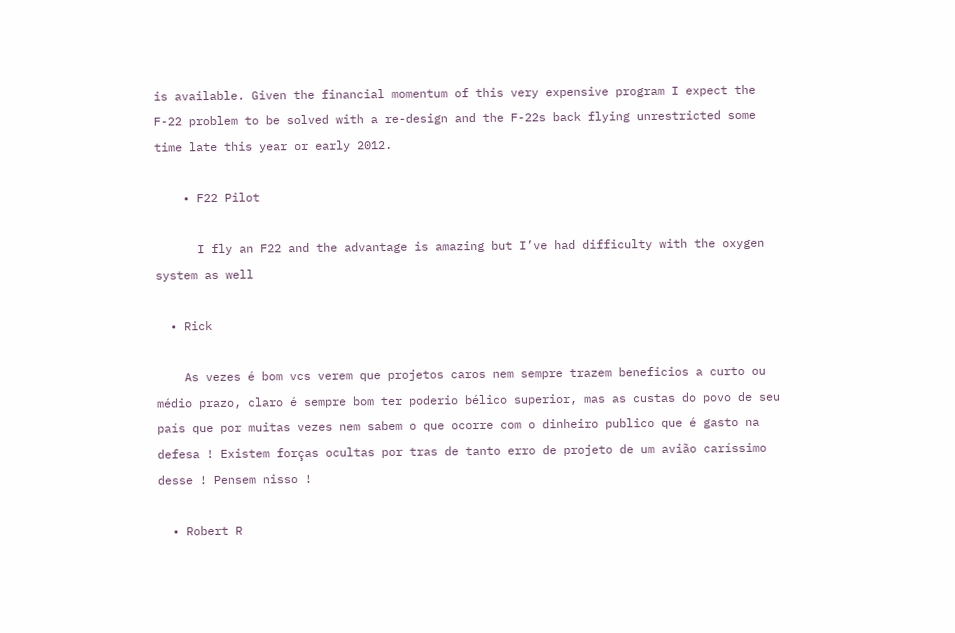is available. Given the financial momentum of this very expensive program I expect the F-22 problem to be solved with a re-design and the F-22s back flying unrestricted some time late this year or early 2012.

    • F22 Pilot

      I fly an F22 and the advantage is amazing but I’ve had difficulty with the oxygen system as well

  • Rick

    As vezes é bom vcs verem que projetos caros nem sempre trazem beneficios a curto ou médio prazo, claro é sempre bom ter poderio bélico superior, mas as custas do povo de seu país que por muitas vezes nem sabem o que ocorre com o dinheiro publico que é gasto na defesa ! Existem forças ocultas por tras de tanto erro de projeto de um avião caríssimo desse ! Pensem nisso !

  • Robert R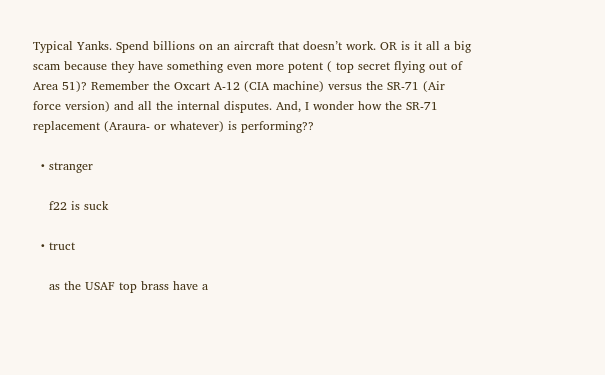Typical Yanks. Spend billions on an aircraft that doesn’t work. OR is it all a big scam because they have something even more potent ( top secret flying out of Area 51)? Remember the Oxcart A-12 (CIA machine) versus the SR-71 (Air force version) and all the internal disputes. And, I wonder how the SR-71 replacement (Araura- or whatever) is performing??

  • stranger

    f22 is suck

  • truct

    as the USAF top brass have a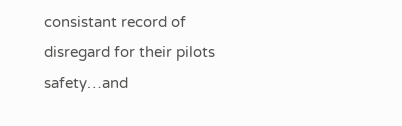consistant record of disregard for their pilots safety…and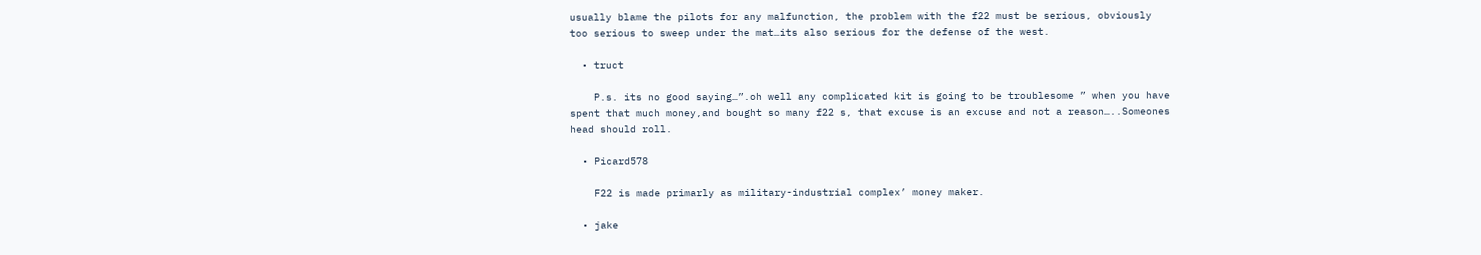usually blame the pilots for any malfunction, the problem with the f22 must be serious, obviously too serious to sweep under the mat…its also serious for the defense of the west.

  • truct

    P.s. its no good saying…”.oh well any complicated kit is going to be troublesome ” when you have spent that much money,and bought so many f22 s, that excuse is an excuse and not a reason…..Someones head should roll.

  • Picard578

    F22 is made primarly as military-industrial complex’ money maker.

  • jake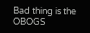Bad thing is the OBOGS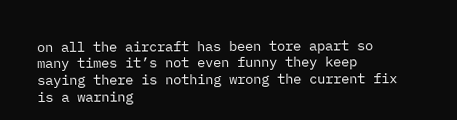on all the aircraft has been tore apart so many times it’s not even funny they keep saying there is nothing wrong the current fix is a warning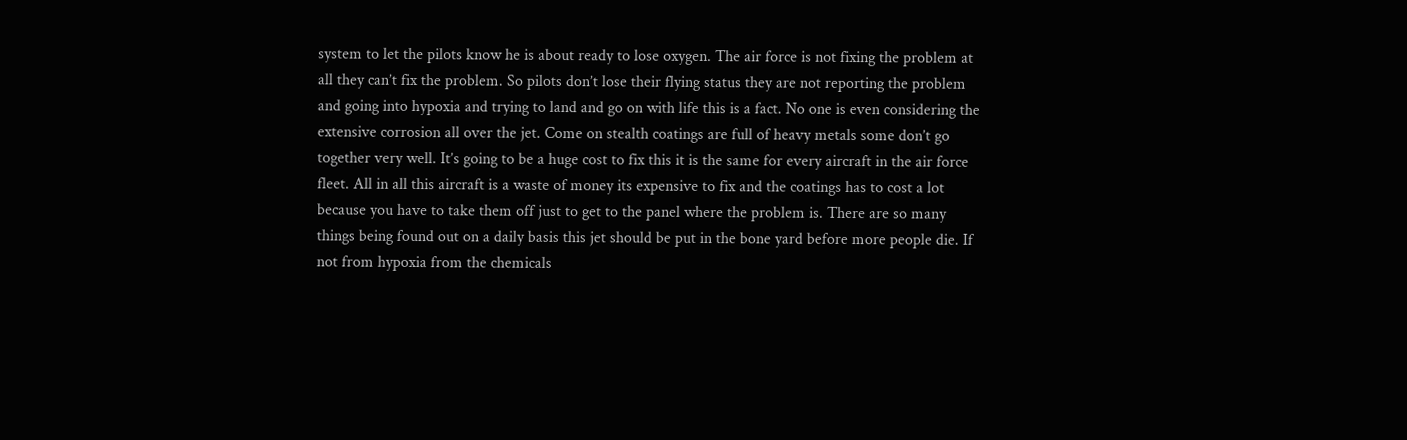system to let the pilots know he is about ready to lose oxygen. The air force is not fixing the problem at all they can’t fix the problem. So pilots don’t lose their flying status they are not reporting the problem and going into hypoxia and trying to land and go on with life this is a fact. No one is even considering the extensive corrosion all over the jet. Come on stealth coatings are full of heavy metals some don’t go together very well. It’s going to be a huge cost to fix this it is the same for every aircraft in the air force fleet. All in all this aircraft is a waste of money its expensive to fix and the coatings has to cost a lot because you have to take them off just to get to the panel where the problem is. There are so many things being found out on a daily basis this jet should be put in the bone yard before more people die. If not from hypoxia from the chemicals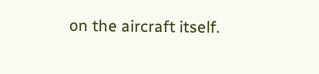on the aircraft itself.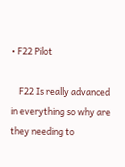• F22 Pilot

    F22 Is really advanced in everything so why are they needing to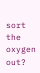sort the oxygen out?